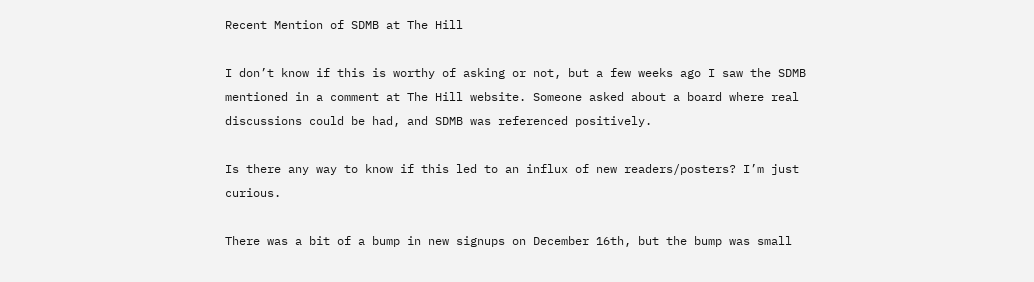Recent Mention of SDMB at The Hill

I don’t know if this is worthy of asking or not, but a few weeks ago I saw the SDMB mentioned in a comment at The Hill website. Someone asked about a board where real discussions could be had, and SDMB was referenced positively.

Is there any way to know if this led to an influx of new readers/posters? I’m just curious.

There was a bit of a bump in new signups on December 16th, but the bump was small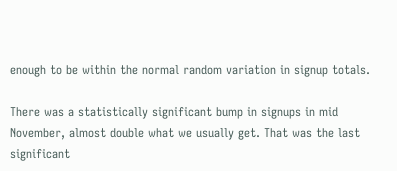enough to be within the normal random variation in signup totals.

There was a statistically significant bump in signups in mid November, almost double what we usually get. That was the last significant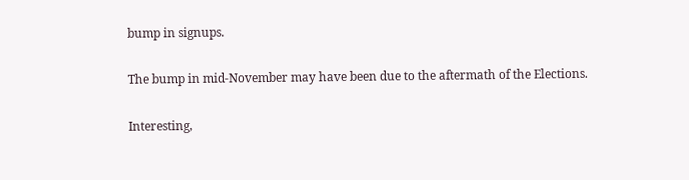bump in signups.

The bump in mid-November may have been due to the aftermath of the Elections.

Interesting,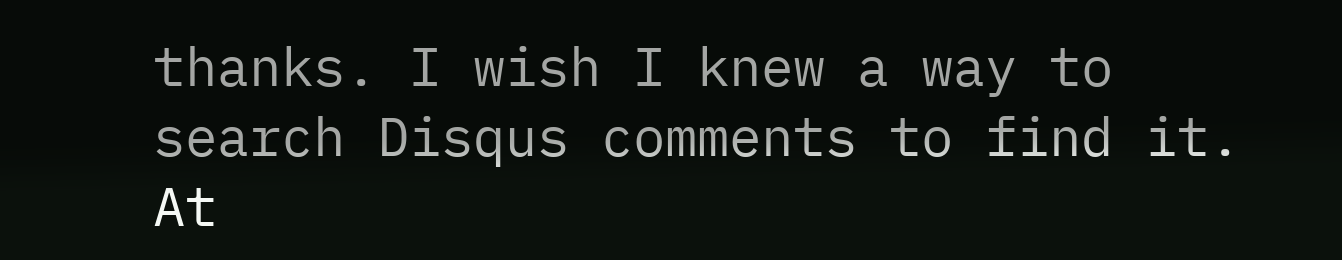thanks. I wish I knew a way to search Disqus comments to find it. At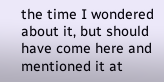the time I wondered about it, but should have come here and mentioned it at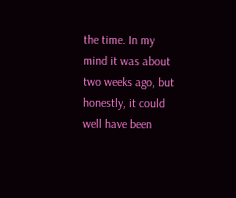the time. In my mind it was about two weeks ago, but honestly, it could well have been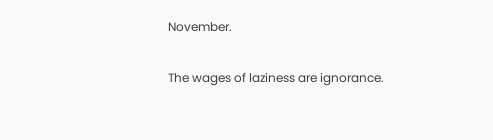November.

The wages of laziness are ignorance.